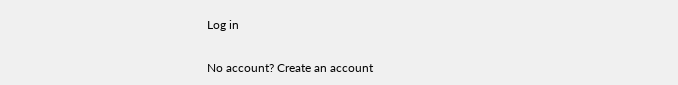Log in

No account? Create an account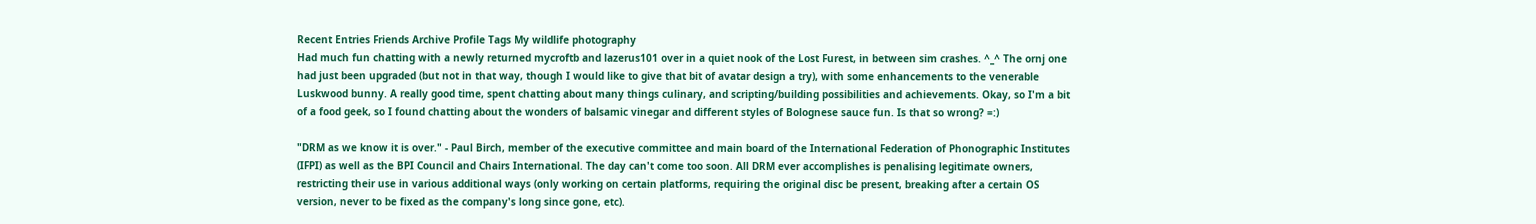Recent Entries Friends Archive Profile Tags My wildlife photography
Had much fun chatting with a newly returned mycroftb and lazerus101 over in a quiet nook of the Lost Furest, in between sim crashes. ^_^ The ornj one had just been upgraded (but not in that way, though I would like to give that bit of avatar design a try), with some enhancements to the venerable Luskwood bunny. A really good time, spent chatting about many things culinary, and scripting/building possibilities and achievements. Okay, so I'm a bit of a food geek, so I found chatting about the wonders of balsamic vinegar and different styles of Bolognese sauce fun. Is that so wrong? =:)

"DRM as we know it is over." - Paul Birch, member of the executive committee and main board of the International Federation of Phonographic Institutes (IFPI) as well as the BPI Council and Chairs International. The day can't come too soon. All DRM ever accomplishes is penalising legitimate owners, restricting their use in various additional ways (only working on certain platforms, requiring the original disc be present, breaking after a certain OS version, never to be fixed as the company's long since gone, etc).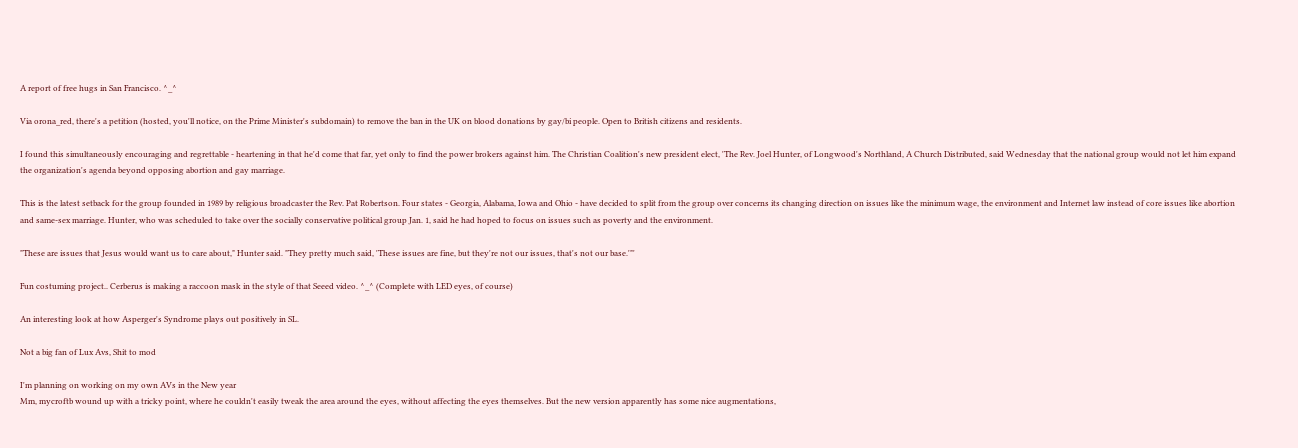A report of free hugs in San Francisco. ^_^

Via orona_red, there's a petition (hosted, you'll notice, on the Prime Minister's subdomain) to remove the ban in the UK on blood donations by gay/bi people. Open to British citizens and residents.

I found this simultaneously encouraging and regrettable - heartening in that he'd come that far, yet only to find the power brokers against him. The Christian Coalition's new president elect, 'The Rev. Joel Hunter, of Longwood's Northland, A Church Distributed, said Wednesday that the national group would not let him expand the organization's agenda beyond opposing abortion and gay marriage.

This is the latest setback for the group founded in 1989 by religious broadcaster the Rev. Pat Robertson. Four states - Georgia, Alabama, Iowa and Ohio - have decided to split from the group over concerns its changing direction on issues like the minimum wage, the environment and Internet law instead of core issues like abortion and same-sex marriage. Hunter, who was scheduled to take over the socially conservative political group Jan. 1, said he had hoped to focus on issues such as poverty and the environment.

"These are issues that Jesus would want us to care about," Hunter said. "They pretty much said, 'These issues are fine, but they're not our issues, that's not our base.'"'

Fun costuming project.. Cerberus is making a raccoon mask in the style of that Seeed video. ^_^ (Complete with LED eyes, of course)

An interesting look at how Asperger's Syndrome plays out positively in SL.

Not a big fan of Lux Avs, Shit to mod

I'm planning on working on my own AVs in the New year
Mm, mycroftb wound up with a tricky point, where he couldn't easily tweak the area around the eyes, without affecting the eyes themselves. But the new version apparently has some nice augmentations,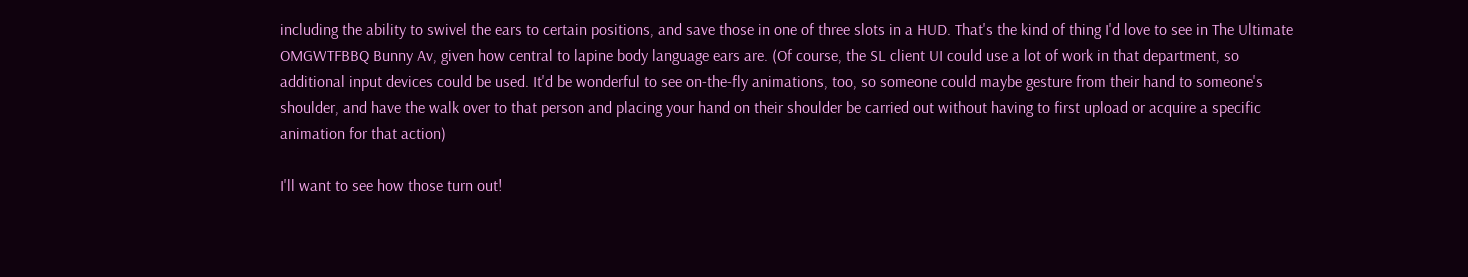including the ability to swivel the ears to certain positions, and save those in one of three slots in a HUD. That's the kind of thing I'd love to see in The Ultimate OMGWTFBBQ Bunny Av, given how central to lapine body language ears are. (Of course, the SL client UI could use a lot of work in that department, so additional input devices could be used. It'd be wonderful to see on-the-fly animations, too, so someone could maybe gesture from their hand to someone's shoulder, and have the walk over to that person and placing your hand on their shoulder be carried out without having to first upload or acquire a specific animation for that action)

I'll want to see how those turn out!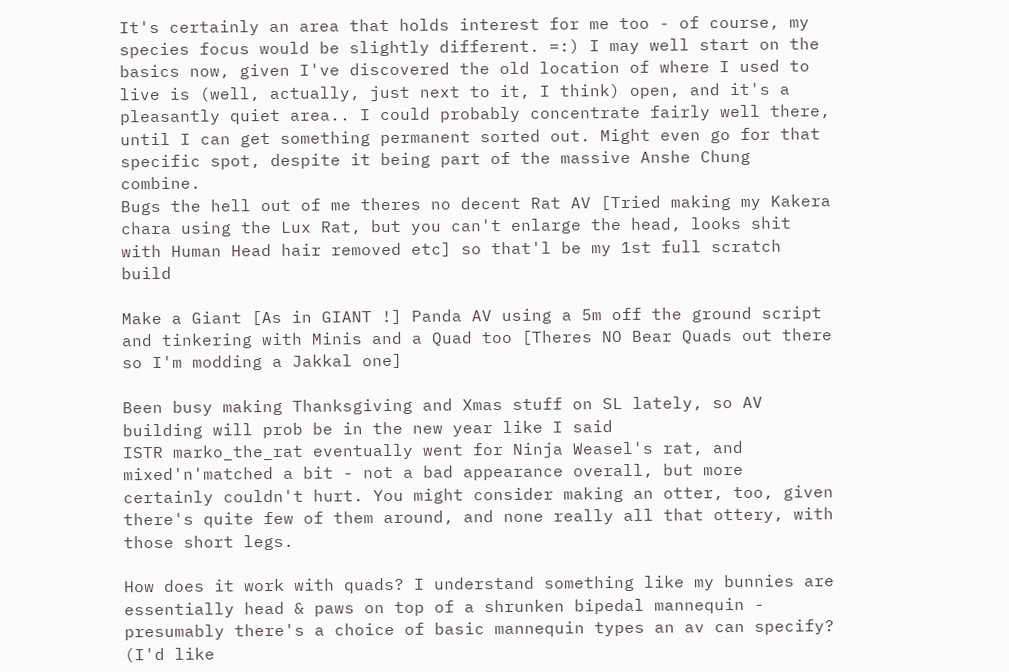It's certainly an area that holds interest for me too - of course, my species focus would be slightly different. =:) I may well start on the basics now, given I've discovered the old location of where I used to live is (well, actually, just next to it, I think) open, and it's a pleasantly quiet area.. I could probably concentrate fairly well there, until I can get something permanent sorted out. Might even go for that specific spot, despite it being part of the massive Anshe Chung combine.
Bugs the hell out of me theres no decent Rat AV [Tried making my Kakera chara using the Lux Rat, but you can't enlarge the head, looks shit with Human Head hair removed etc] so that'l be my 1st full scratch build

Make a Giant [As in GIANT !] Panda AV using a 5m off the ground script and tinkering with Minis and a Quad too [Theres NO Bear Quads out there so I'm modding a Jakkal one]

Been busy making Thanksgiving and Xmas stuff on SL lately, so AV building will prob be in the new year like I said
ISTR marko_the_rat eventually went for Ninja Weasel's rat, and mixed'n'matched a bit - not a bad appearance overall, but more certainly couldn't hurt. You might consider making an otter, too, given there's quite few of them around, and none really all that ottery, with those short legs.

How does it work with quads? I understand something like my bunnies are essentially head & paws on top of a shrunken bipedal mannequin - presumably there's a choice of basic mannequin types an av can specify? (I'd like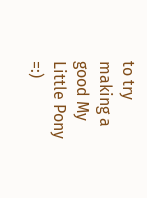to try making a good My Little Pony =:)